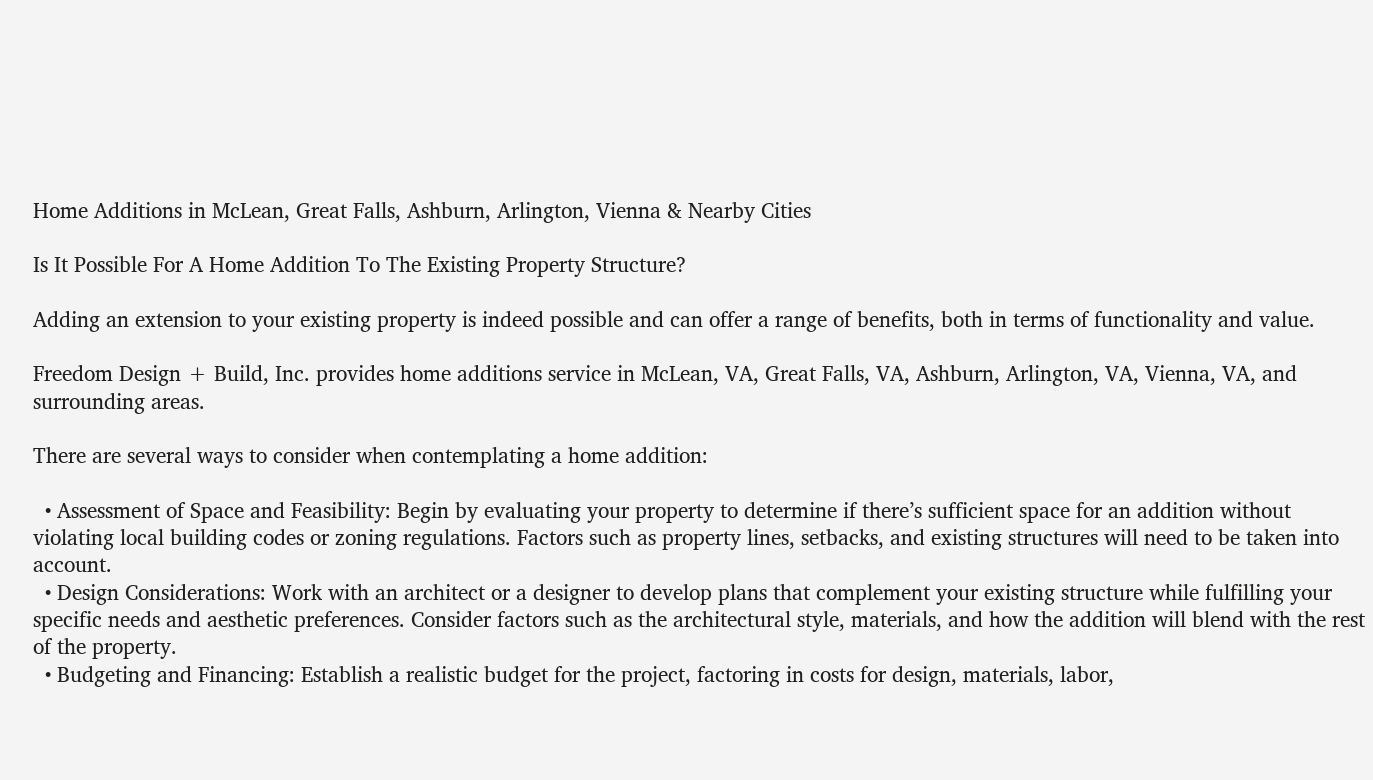Home Additions in McLean, Great Falls, Ashburn, Arlington, Vienna & Nearby Cities

Is It Possible For A Home Addition To The Existing Property Structure?

Adding an extension to your existing property is indeed possible and can offer a range of benefits, both in terms of functionality and value.

Freedom Design + Build, Inc. provides home additions service in McLean, VA, Great Falls, VA, Ashburn, Arlington, VA, Vienna, VA, and surrounding areas.

There are several ways to consider when contemplating a home addition:

  • Assessment of Space and Feasibility: Begin by evaluating your property to determine if there’s sufficient space for an addition without violating local building codes or zoning regulations. Factors such as property lines, setbacks, and existing structures will need to be taken into account.
  • Design Considerations: Work with an architect or a designer to develop plans that complement your existing structure while fulfilling your specific needs and aesthetic preferences. Consider factors such as the architectural style, materials, and how the addition will blend with the rest of the property.
  • Budgeting and Financing: Establish a realistic budget for the project, factoring in costs for design, materials, labor,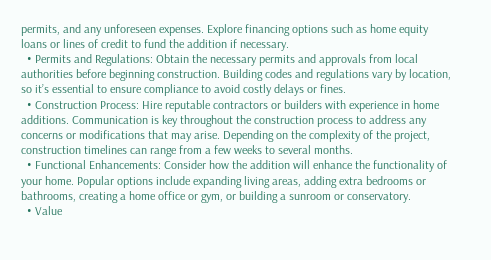permits, and any unforeseen expenses. Explore financing options such as home equity loans or lines of credit to fund the addition if necessary.
  • Permits and Regulations: Obtain the necessary permits and approvals from local authorities before beginning construction. Building codes and regulations vary by location, so it’s essential to ensure compliance to avoid costly delays or fines.
  • Construction Process: Hire reputable contractors or builders with experience in home additions. Communication is key throughout the construction process to address any concerns or modifications that may arise. Depending on the complexity of the project, construction timelines can range from a few weeks to several months.
  • Functional Enhancements: Consider how the addition will enhance the functionality of your home. Popular options include expanding living areas, adding extra bedrooms or bathrooms, creating a home office or gym, or building a sunroom or conservatory.
  • Value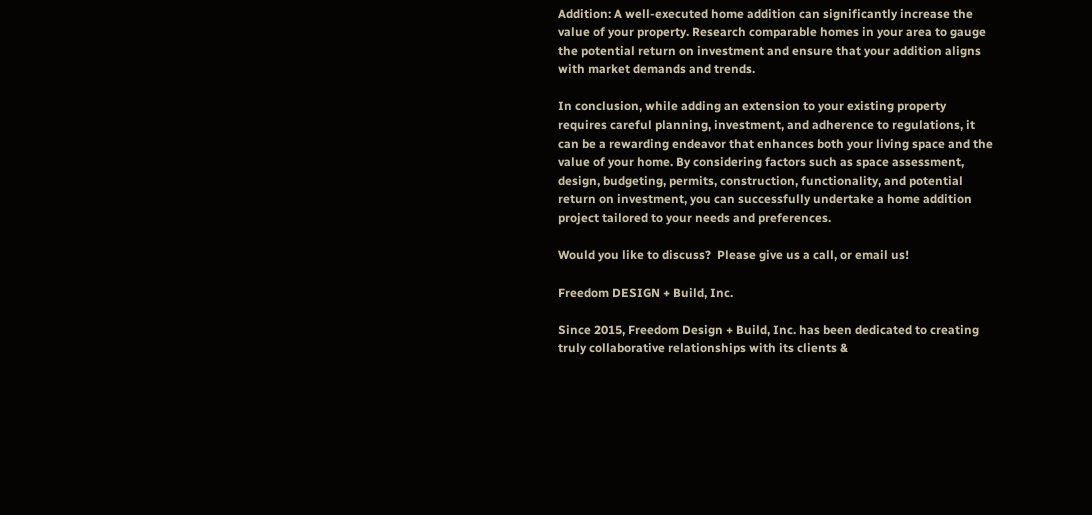Addition: A well-executed home addition can significantly increase the value of your property. Research comparable homes in your area to gauge the potential return on investment and ensure that your addition aligns with market demands and trends.

In conclusion, while adding an extension to your existing property requires careful planning, investment, and adherence to regulations, it can be a rewarding endeavor that enhances both your living space and the value of your home. By considering factors such as space assessment, design, budgeting, permits, construction, functionality, and potential return on investment, you can successfully undertake a home addition project tailored to your needs and preferences.

Would you like to discuss?  Please give us a call, or email us!

Freedom DESIGN + Build, Inc.

Since 2015, Freedom Design + Build, Inc. has been dedicated to creating truly collaborative relationships with its clients &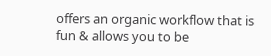offers an organic workflow that is fun & allows you to be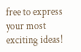free to express your most exciting ideas!